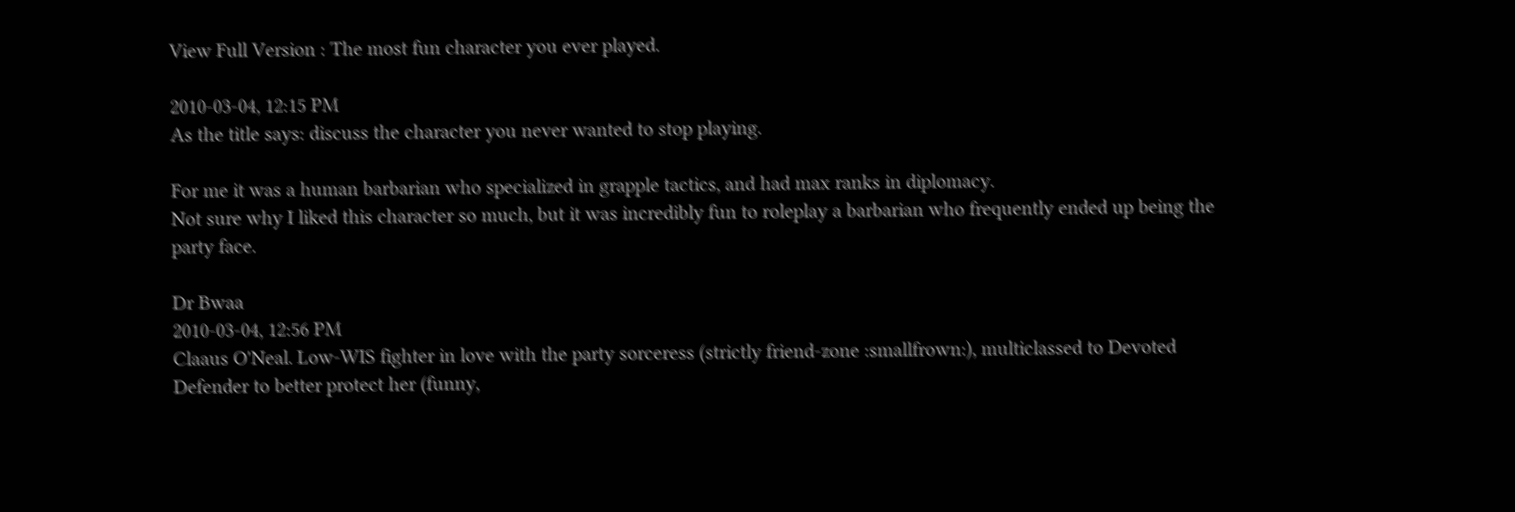View Full Version : The most fun character you ever played.

2010-03-04, 12:15 PM
As the title says: discuss the character you never wanted to stop playing.

For me it was a human barbarian who specialized in grapple tactics, and had max ranks in diplomacy.
Not sure why I liked this character so much, but it was incredibly fun to roleplay a barbarian who frequently ended up being the party face.

Dr Bwaa
2010-03-04, 12:56 PM
Claaus O'Neal. Low-WIS fighter in love with the party sorceress (strictly friend-zone :smallfrown:), multiclassed to Devoted Defender to better protect her (funny,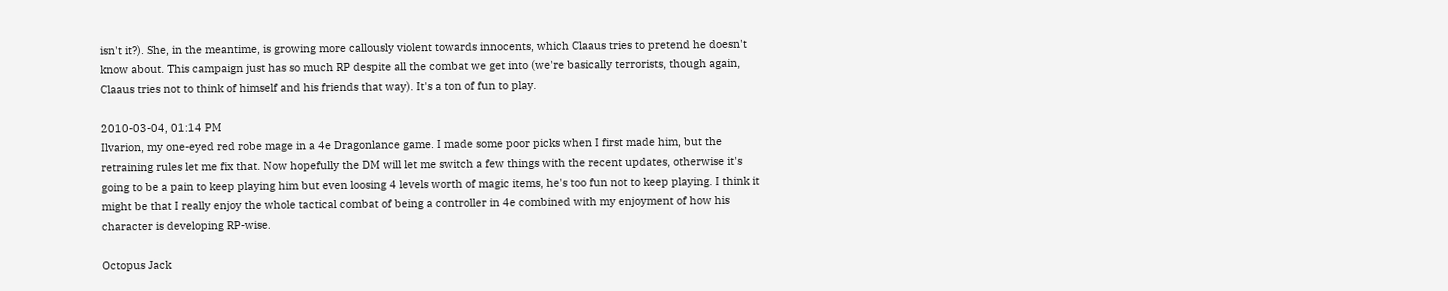isn't it?). She, in the meantime, is growing more callously violent towards innocents, which Claaus tries to pretend he doesn't know about. This campaign just has so much RP despite all the combat we get into (we're basically terrorists, though again, Claaus tries not to think of himself and his friends that way). It's a ton of fun to play.

2010-03-04, 01:14 PM
Ilvarion, my one-eyed red robe mage in a 4e Dragonlance game. I made some poor picks when I first made him, but the retraining rules let me fix that. Now hopefully the DM will let me switch a few things with the recent updates, otherwise it's going to be a pain to keep playing him but even loosing 4 levels worth of magic items, he's too fun not to keep playing. I think it might be that I really enjoy the whole tactical combat of being a controller in 4e combined with my enjoyment of how his character is developing RP-wise.

Octopus Jack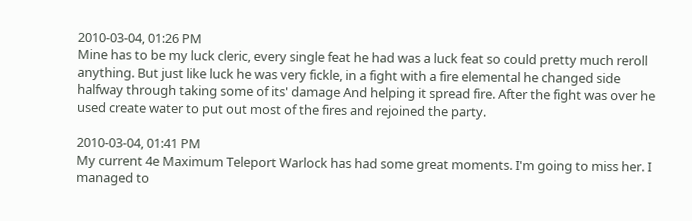2010-03-04, 01:26 PM
Mine has to be my luck cleric, every single feat he had was a luck feat so could pretty much reroll anything. But just like luck he was very fickle, in a fight with a fire elemental he changed side halfway through taking some of its' damage And helping it spread fire. After the fight was over he used create water to put out most of the fires and rejoined the party.

2010-03-04, 01:41 PM
My current 4e Maximum Teleport Warlock has had some great moments. I'm going to miss her. I managed to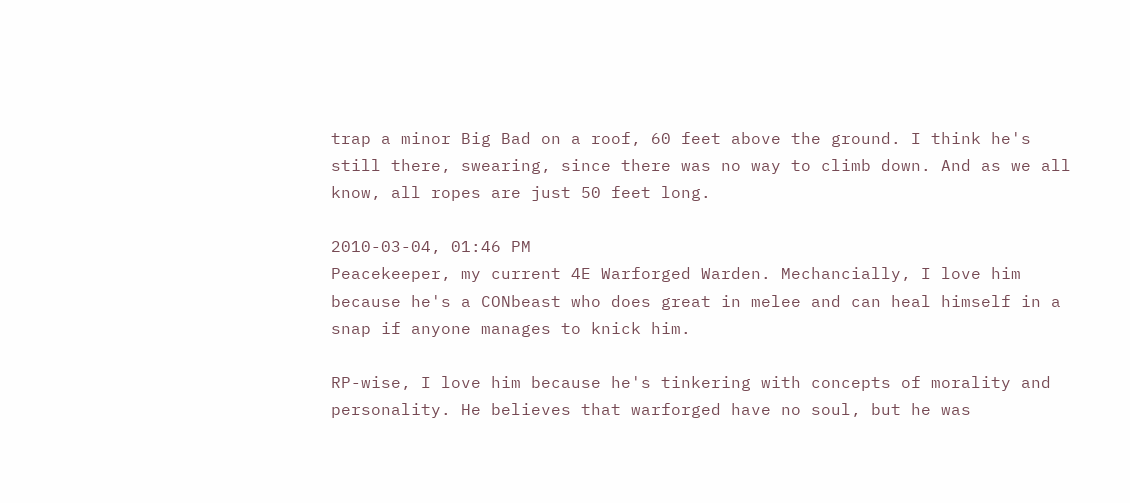trap a minor Big Bad on a roof, 60 feet above the ground. I think he's still there, swearing, since there was no way to climb down. And as we all know, all ropes are just 50 feet long.

2010-03-04, 01:46 PM
Peacekeeper, my current 4E Warforged Warden. Mechancially, I love him because he's a CONbeast who does great in melee and can heal himself in a snap if anyone manages to knick him.

RP-wise, I love him because he's tinkering with concepts of morality and personality. He believes that warforged have no soul, but he was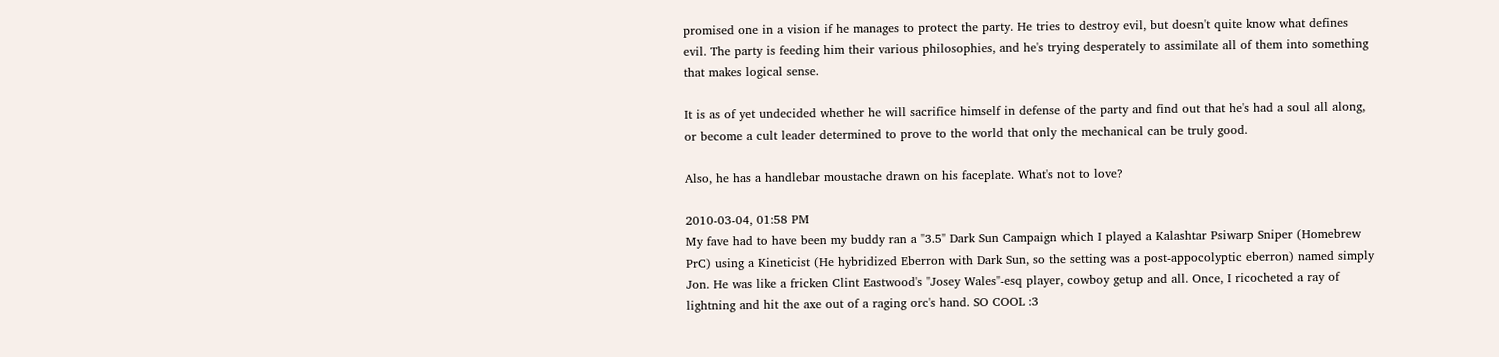promised one in a vision if he manages to protect the party. He tries to destroy evil, but doesn't quite know what defines evil. The party is feeding him their various philosophies, and he's trying desperately to assimilate all of them into something that makes logical sense.

It is as of yet undecided whether he will sacrifice himself in defense of the party and find out that he's had a soul all along, or become a cult leader determined to prove to the world that only the mechanical can be truly good.

Also, he has a handlebar moustache drawn on his faceplate. What's not to love?

2010-03-04, 01:58 PM
My fave had to have been my buddy ran a "3.5" Dark Sun Campaign which I played a Kalashtar Psiwarp Sniper (Homebrew PrC) using a Kineticist (He hybridized Eberron with Dark Sun, so the setting was a post-appocolyptic eberron) named simply Jon. He was like a fricken Clint Eastwood's "Josey Wales"-esq player, cowboy getup and all. Once, I ricocheted a ray of lightning and hit the axe out of a raging orc's hand. SO COOL :3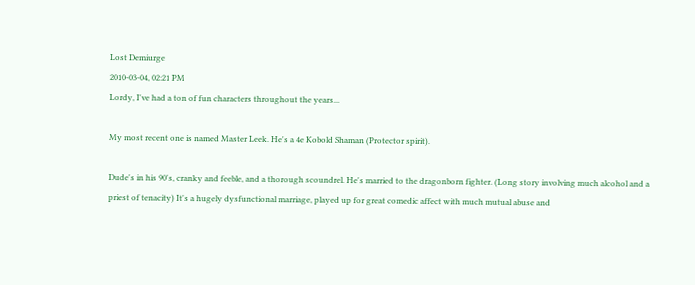Lost Demiurge
2010-03-04, 02:21 PM
Lordy, I've had a ton of fun characters throughout the years...

My most recent one is named Master Leek. He's a 4e Kobold Shaman (Protector spirit).

Dude's in his 90's, cranky and feeble, and a thorough scoundrel. He's married to the dragonborn fighter. (Long story involving much alcohol and a priest of tenacity) It's a hugely dysfunctional marriage, played up for great comedic affect with much mutual abuse and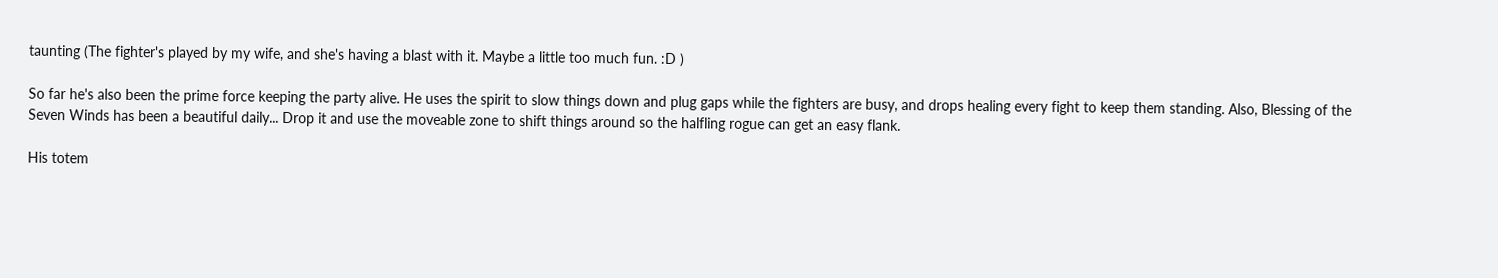taunting (The fighter's played by my wife, and she's having a blast with it. Maybe a little too much fun. :D )

So far he's also been the prime force keeping the party alive. He uses the spirit to slow things down and plug gaps while the fighters are busy, and drops healing every fight to keep them standing. Also, Blessing of the Seven Winds has been a beautiful daily... Drop it and use the moveable zone to shift things around so the halfling rogue can get an easy flank.

His totem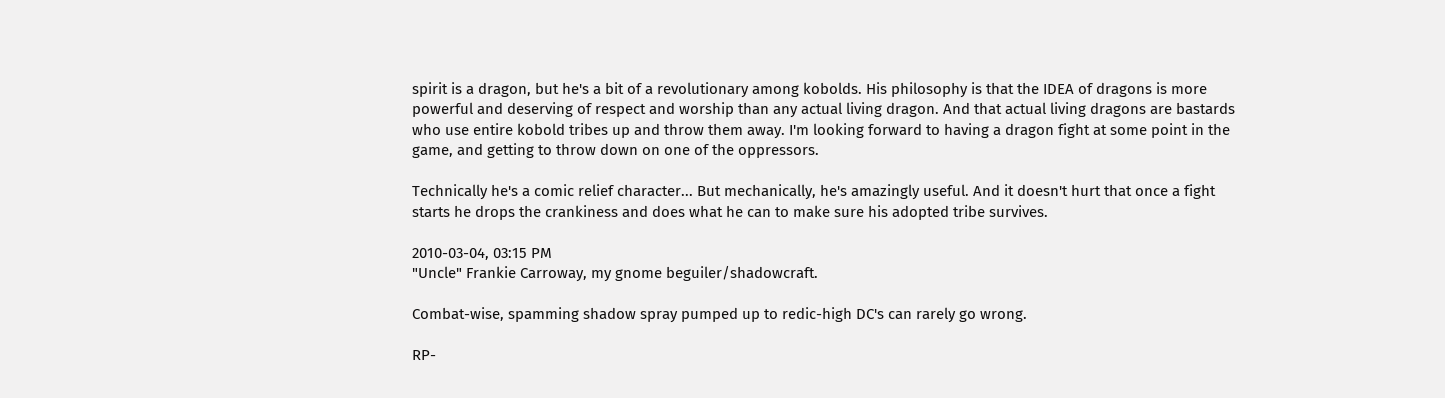spirit is a dragon, but he's a bit of a revolutionary among kobolds. His philosophy is that the IDEA of dragons is more powerful and deserving of respect and worship than any actual living dragon. And that actual living dragons are bastards who use entire kobold tribes up and throw them away. I'm looking forward to having a dragon fight at some point in the game, and getting to throw down on one of the oppressors.

Technically he's a comic relief character... But mechanically, he's amazingly useful. And it doesn't hurt that once a fight starts he drops the crankiness and does what he can to make sure his adopted tribe survives.

2010-03-04, 03:15 PM
"Uncle" Frankie Carroway, my gnome beguiler/shadowcraft.

Combat-wise, spamming shadow spray pumped up to redic-high DC's can rarely go wrong.

RP-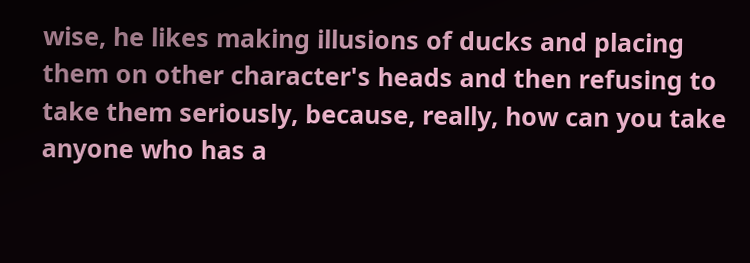wise, he likes making illusions of ducks and placing them on other character's heads and then refusing to take them seriously, because, really, how can you take anyone who has a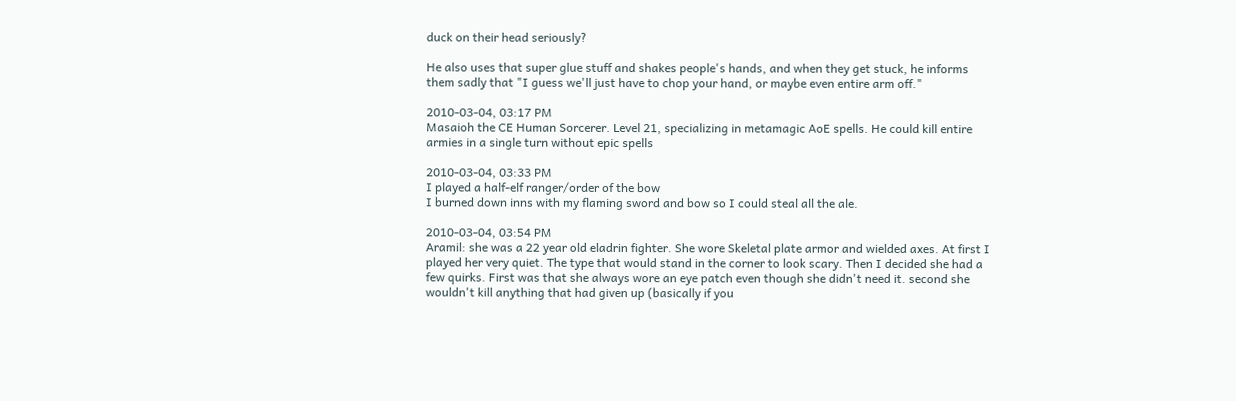duck on their head seriously?

He also uses that super glue stuff and shakes people's hands, and when they get stuck, he informs them sadly that "I guess we'll just have to chop your hand, or maybe even entire arm off."

2010-03-04, 03:17 PM
Masaioh the CE Human Sorcerer. Level 21, specializing in metamagic AoE spells. He could kill entire armies in a single turn without epic spells

2010-03-04, 03:33 PM
I played a half-elf ranger/order of the bow
I burned down inns with my flaming sword and bow so I could steal all the ale.

2010-03-04, 03:54 PM
Aramil: she was a 22 year old eladrin fighter. She wore Skeletal plate armor and wielded axes. At first I played her very quiet. The type that would stand in the corner to look scary. Then I decided she had a few quirks. First was that she always wore an eye patch even though she didn't need it. second she wouldn't kill anything that had given up (basically if you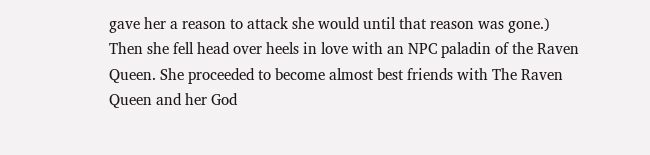gave her a reason to attack she would until that reason was gone.) Then she fell head over heels in love with an NPC paladin of the Raven Queen. She proceeded to become almost best friends with The Raven Queen and her God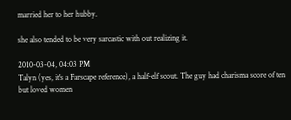married her to her hubby.

she also tended to be very sarcastic with out realizing it.

2010-03-04, 04:03 PM
Talyn (yes, it's a Farscape reference), a half-elf scout. The guy had charisma score of ten but loved women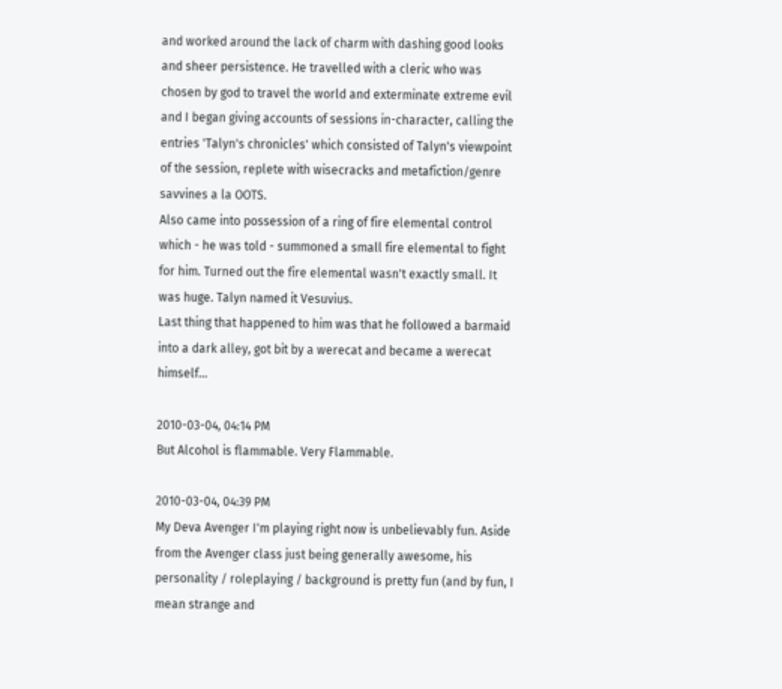and worked around the lack of charm with dashing good looks and sheer persistence. He travelled with a cleric who was chosen by god to travel the world and exterminate extreme evil and I began giving accounts of sessions in-character, calling the entries 'Talyn's chronicles' which consisted of Talyn's viewpoint of the session, replete with wisecracks and metafiction/genre savvines a la OOTS.
Also came into possession of a ring of fire elemental control which - he was told - summoned a small fire elemental to fight for him. Turned out the fire elemental wasn't exactly small. It was huge. Talyn named it Vesuvius.
Last thing that happened to him was that he followed a barmaid into a dark alley, got bit by a werecat and became a werecat himself...

2010-03-04, 04:14 PM
But Alcohol is flammable. Very Flammable.

2010-03-04, 04:39 PM
My Deva Avenger I'm playing right now is unbelievably fun. Aside from the Avenger class just being generally awesome, his personality / roleplaying / background is pretty fun (and by fun, I mean strange and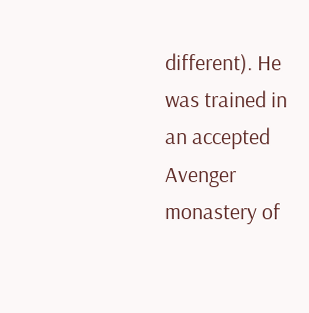different). He was trained in an accepted Avenger monastery of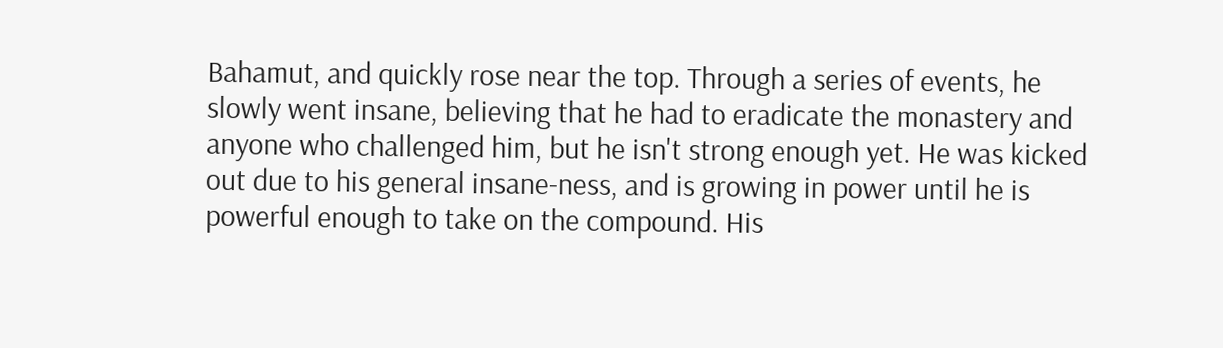Bahamut, and quickly rose near the top. Through a series of events, he slowly went insane, believing that he had to eradicate the monastery and anyone who challenged him, but he isn't strong enough yet. He was kicked out due to his general insane-ness, and is growing in power until he is powerful enough to take on the compound. His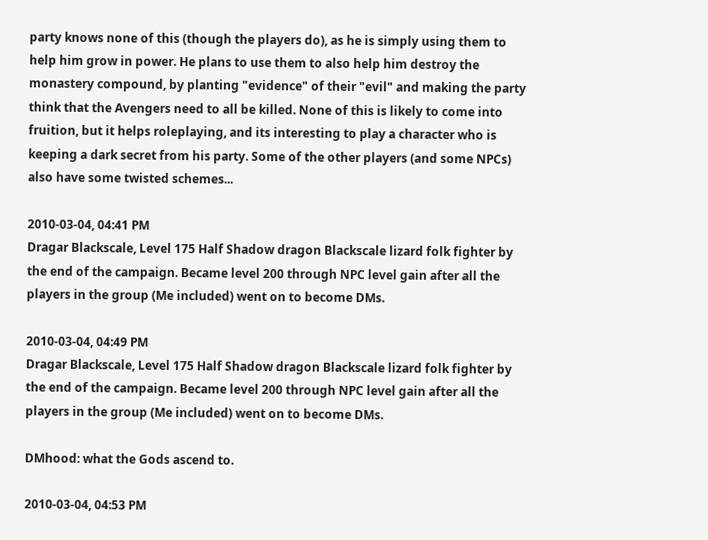party knows none of this (though the players do), as he is simply using them to help him grow in power. He plans to use them to also help him destroy the monastery compound, by planting "evidence" of their "evil" and making the party think that the Avengers need to all be killed. None of this is likely to come into fruition, but it helps roleplaying, and its interesting to play a character who is keeping a dark secret from his party. Some of the other players (and some NPCs) also have some twisted schemes...

2010-03-04, 04:41 PM
Dragar Blackscale, Level 175 Half Shadow dragon Blackscale lizard folk fighter by the end of the campaign. Became level 200 through NPC level gain after all the players in the group (Me included) went on to become DMs.

2010-03-04, 04:49 PM
Dragar Blackscale, Level 175 Half Shadow dragon Blackscale lizard folk fighter by the end of the campaign. Became level 200 through NPC level gain after all the players in the group (Me included) went on to become DMs.

DMhood: what the Gods ascend to.

2010-03-04, 04:53 PM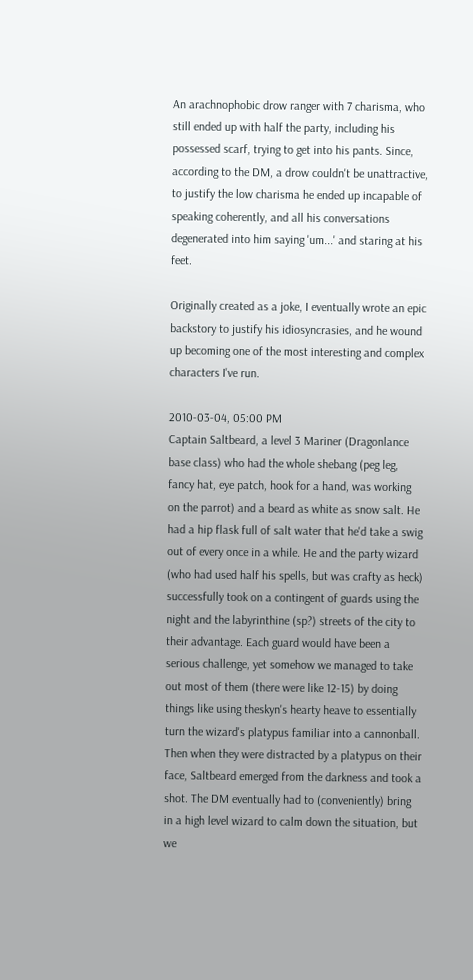An arachnophobic drow ranger with 7 charisma, who still ended up with half the party, including his possessed scarf, trying to get into his pants. Since, according to the DM, a drow couldn't be unattractive, to justify the low charisma he ended up incapable of speaking coherently, and all his conversations degenerated into him saying 'um...' and staring at his feet.

Originally created as a joke, I eventually wrote an epic backstory to justify his idiosyncrasies, and he wound up becoming one of the most interesting and complex characters I've run.

2010-03-04, 05:00 PM
Captain Saltbeard, a level 3 Mariner (Dragonlance base class) who had the whole shebang (peg leg, fancy hat, eye patch, hook for a hand, was working on the parrot) and a beard as white as snow salt. He had a hip flask full of salt water that he'd take a swig out of every once in a while. He and the party wizard (who had used half his spells, but was crafty as heck) successfully took on a contingent of guards using the night and the labyrinthine (sp?) streets of the city to their advantage. Each guard would have been a serious challenge, yet somehow we managed to take out most of them (there were like 12-15) by doing things like using theskyn's hearty heave to essentially turn the wizard's platypus familiar into a cannonball. Then when they were distracted by a platypus on their face, Saltbeard emerged from the darkness and took a shot. The DM eventually had to (conveniently) bring in a high level wizard to calm down the situation, but we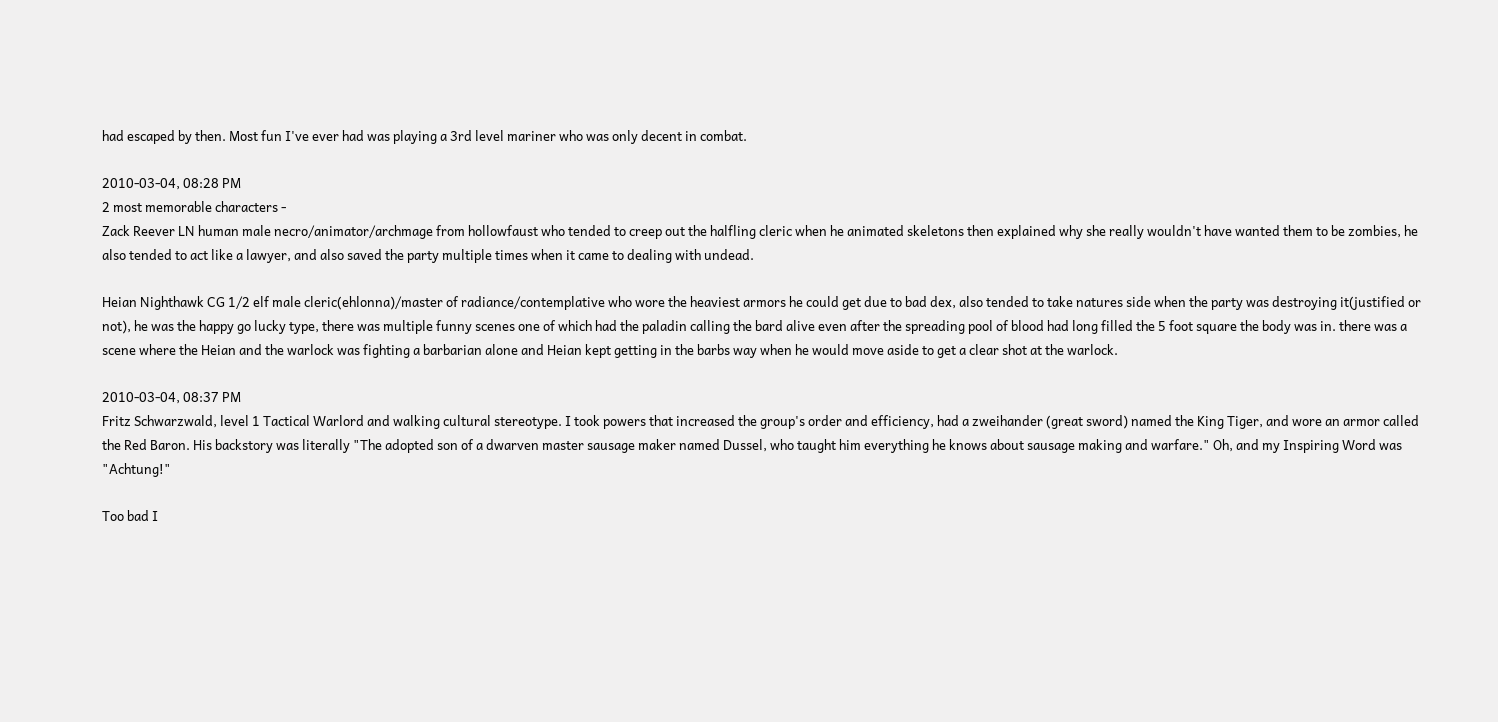had escaped by then. Most fun I've ever had was playing a 3rd level mariner who was only decent in combat.

2010-03-04, 08:28 PM
2 most memorable characters -
Zack Reever LN human male necro/animator/archmage from hollowfaust who tended to creep out the halfling cleric when he animated skeletons then explained why she really wouldn't have wanted them to be zombies, he also tended to act like a lawyer, and also saved the party multiple times when it came to dealing with undead.

Heian Nighthawk CG 1/2 elf male cleric(ehlonna)/master of radiance/contemplative who wore the heaviest armors he could get due to bad dex, also tended to take natures side when the party was destroying it(justified or not), he was the happy go lucky type, there was multiple funny scenes one of which had the paladin calling the bard alive even after the spreading pool of blood had long filled the 5 foot square the body was in. there was a scene where the Heian and the warlock was fighting a barbarian alone and Heian kept getting in the barbs way when he would move aside to get a clear shot at the warlock.

2010-03-04, 08:37 PM
Fritz Schwarzwald, level 1 Tactical Warlord and walking cultural stereotype. I took powers that increased the group's order and efficiency, had a zweihander (great sword) named the King Tiger, and wore an armor called the Red Baron. His backstory was literally "The adopted son of a dwarven master sausage maker named Dussel, who taught him everything he knows about sausage making and warfare." Oh, and my Inspiring Word was "Achtung!"

Too bad I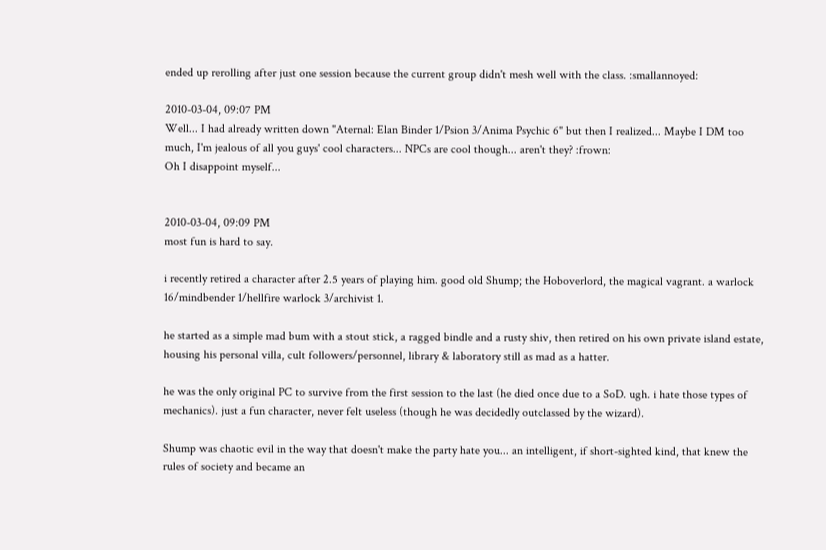ended up rerolling after just one session because the current group didn't mesh well with the class. :smallannoyed:

2010-03-04, 09:07 PM
Well... I had already written down "Aternal: Elan Binder 1/Psion 3/Anima Psychic 6" but then I realized... Maybe I DM too much, I'm jealous of all you guys' cool characters... NPCs are cool though... aren't they? :frown:
Oh I disappoint myself...


2010-03-04, 09:09 PM
most fun is hard to say.

i recently retired a character after 2.5 years of playing him. good old Shump; the Hoboverlord, the magical vagrant. a warlock 16/mindbender 1/hellfire warlock 3/archivist 1.

he started as a simple mad bum with a stout stick, a ragged bindle and a rusty shiv, then retired on his own private island estate, housing his personal villa, cult followers/personnel, library & laboratory still as mad as a hatter.

he was the only original PC to survive from the first session to the last (he died once due to a SoD. ugh. i hate those types of mechanics). just a fun character, never felt useless (though he was decidedly outclassed by the wizard).

Shump was chaotic evil in the way that doesn't make the party hate you... an intelligent, if short-sighted kind, that knew the rules of society and became an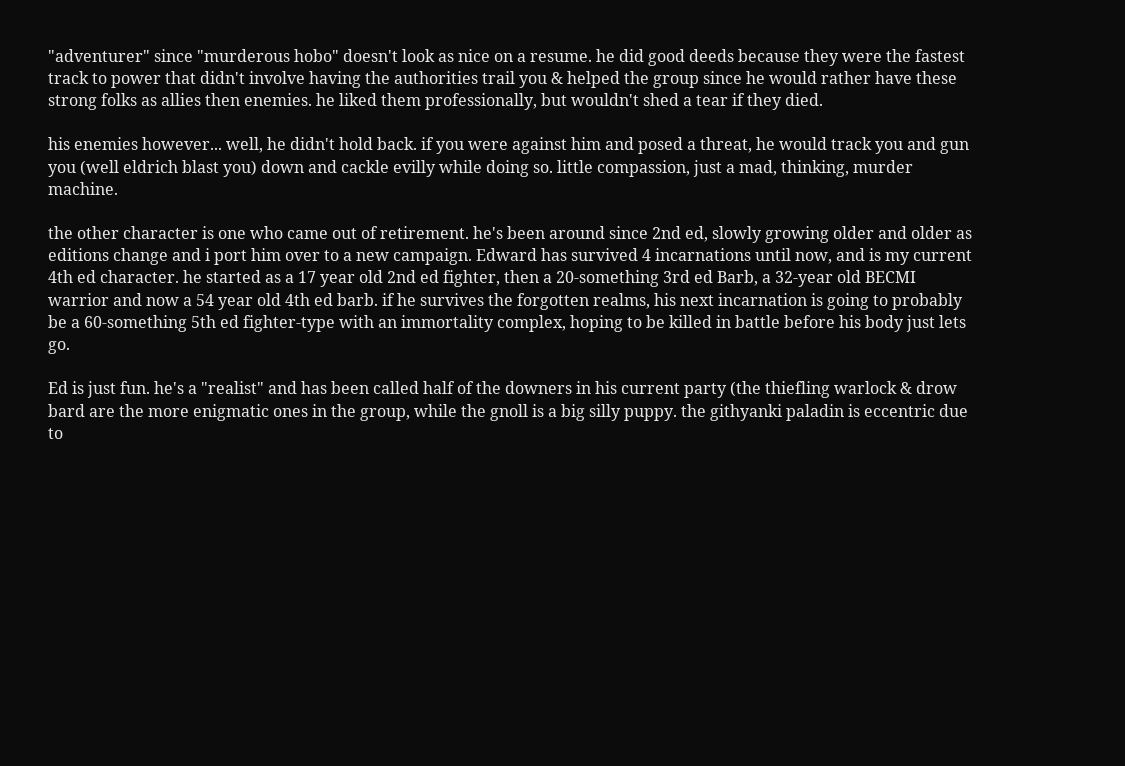"adventurer" since "murderous hobo" doesn't look as nice on a resume. he did good deeds because they were the fastest track to power that didn't involve having the authorities trail you & helped the group since he would rather have these strong folks as allies then enemies. he liked them professionally, but wouldn't shed a tear if they died.

his enemies however... well, he didn't hold back. if you were against him and posed a threat, he would track you and gun you (well eldrich blast you) down and cackle evilly while doing so. little compassion, just a mad, thinking, murder machine.

the other character is one who came out of retirement. he's been around since 2nd ed, slowly growing older and older as editions change and i port him over to a new campaign. Edward has survived 4 incarnations until now, and is my current 4th ed character. he started as a 17 year old 2nd ed fighter, then a 20-something 3rd ed Barb, a 32-year old BECMI warrior and now a 54 year old 4th ed barb. if he survives the forgotten realms, his next incarnation is going to probably be a 60-something 5th ed fighter-type with an immortality complex, hoping to be killed in battle before his body just lets go.

Ed is just fun. he's a "realist" and has been called half of the downers in his current party (the thiefling warlock & drow bard are the more enigmatic ones in the group, while the gnoll is a big silly puppy. the githyanki paladin is eccentric due to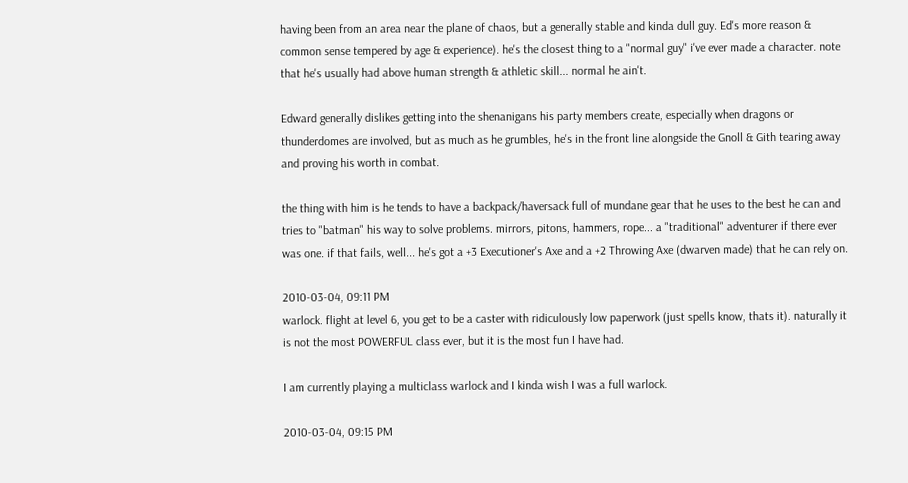having been from an area near the plane of chaos, but a generally stable and kinda dull guy. Ed's more reason & common sense tempered by age & experience). he's the closest thing to a "normal guy" i've ever made a character. note that he's usually had above human strength & athletic skill... normal he ain't.

Edward generally dislikes getting into the shenanigans his party members create, especially when dragons or thunderdomes are involved, but as much as he grumbles, he's in the front line alongside the Gnoll & Gith tearing away and proving his worth in combat.

the thing with him is he tends to have a backpack/haversack full of mundane gear that he uses to the best he can and tries to "batman" his way to solve problems. mirrors, pitons, hammers, rope... a "traditional" adventurer if there ever was one. if that fails, well... he's got a +3 Executioner's Axe and a +2 Throwing Axe (dwarven made) that he can rely on.

2010-03-04, 09:11 PM
warlock. flight at level 6, you get to be a caster with ridiculously low paperwork (just spells know, thats it). naturally it is not the most POWERFUL class ever, but it is the most fun I have had.

I am currently playing a multiclass warlock and I kinda wish I was a full warlock.

2010-03-04, 09:15 PM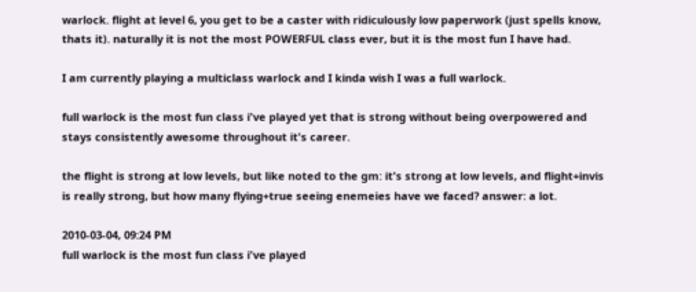warlock. flight at level 6, you get to be a caster with ridiculously low paperwork (just spells know, thats it). naturally it is not the most POWERFUL class ever, but it is the most fun I have had.

I am currently playing a multiclass warlock and I kinda wish I was a full warlock.

full warlock is the most fun class i've played yet that is strong without being overpowered and stays consistently awesome throughout it's career.

the flight is strong at low levels, but like noted to the gm: it's strong at low levels, and flight+invis is really strong, but how many flying+true seeing enemeies have we faced? answer: a lot.

2010-03-04, 09:24 PM
full warlock is the most fun class i've played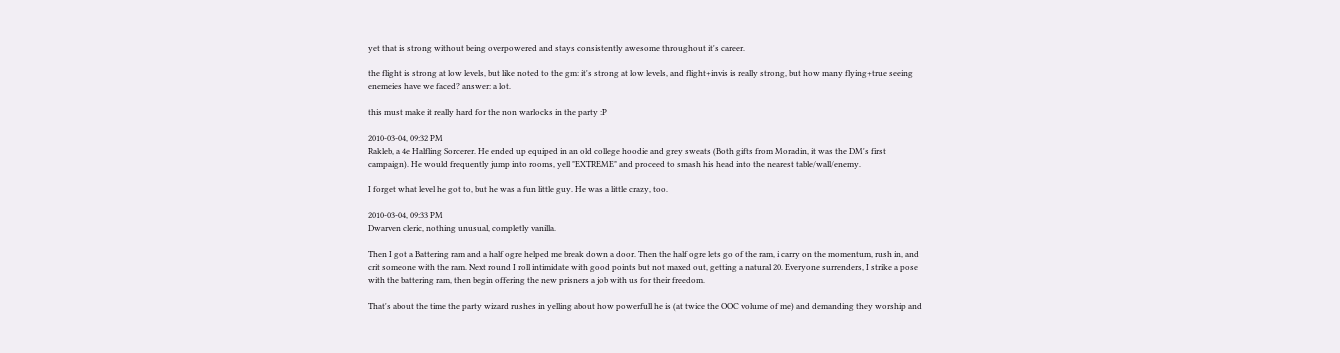yet that is strong without being overpowered and stays consistently awesome throughout it's career.

the flight is strong at low levels, but like noted to the gm: it's strong at low levels, and flight+invis is really strong, but how many flying+true seeing enemeies have we faced? answer: a lot.

this must make it really hard for the non warlocks in the party :P

2010-03-04, 09:32 PM
Rakleb, a 4e Halfling Sorcerer. He ended up equiped in an old college hoodie and grey sweats (Both gifts from Moradin, it was the DM's first campaign). He would frequently jump into rooms, yell "EXTREME" and proceed to smash his head into the nearest table/wall/enemy.

I forget what level he got to, but he was a fun little guy. He was a little crazy, too.

2010-03-04, 09:33 PM
Dwarven cleric, nothing unusual, completly vanilla.

Then I got a Battering ram and a half ogre helped me break down a door. Then the half ogre lets go of the ram, i carry on the momentum, rush in, and crit someone with the ram. Next round I roll intimidate with good points but not maxed out, getting a natural 20. Everyone surrenders, I strike a pose with the battering ram, then begin offering the new prisners a job with us for their freedom.

That's about the time the party wizard rushes in yelling about how powerfull he is (at twice the OOC volume of me) and demanding they worship and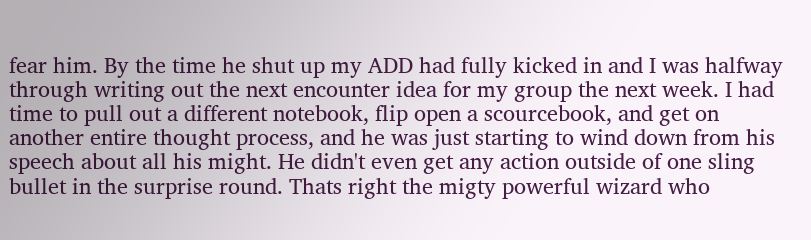fear him. By the time he shut up my ADD had fully kicked in and I was halfway through writing out the next encounter idea for my group the next week. I had time to pull out a different notebook, flip open a scourcebook, and get on another entire thought process, and he was just starting to wind down from his speech about all his might. He didn't even get any action outside of one sling bullet in the surprise round. Thats right the migty powerful wizard who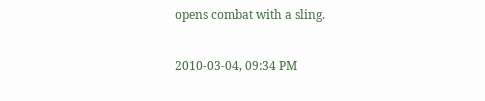opens combat with a sling.

2010-03-04, 09:34 PM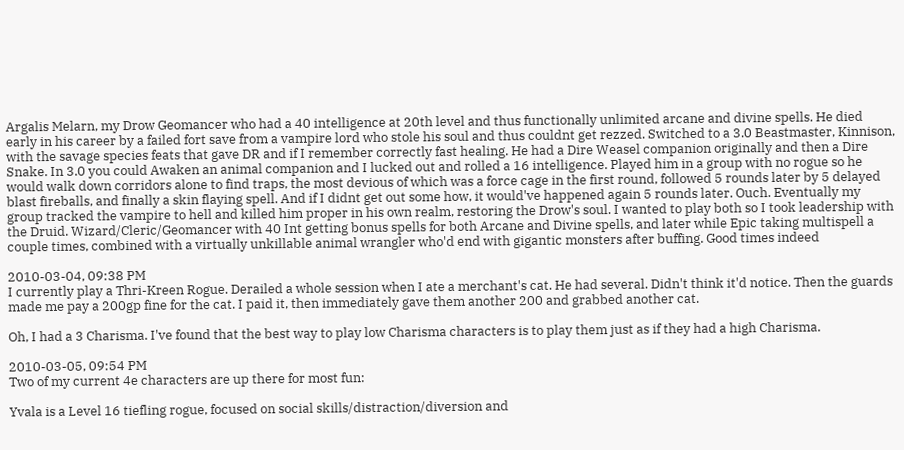Argalis Melarn, my Drow Geomancer who had a 40 intelligence at 20th level and thus functionally unlimited arcane and divine spells. He died early in his career by a failed fort save from a vampire lord who stole his soul and thus couldnt get rezzed. Switched to a 3.0 Beastmaster, Kinnison, with the savage species feats that gave DR and if I remember correctly fast healing. He had a Dire Weasel companion originally and then a Dire Snake. In 3.0 you could Awaken an animal companion and I lucked out and rolled a 16 intelligence. Played him in a group with no rogue so he would walk down corridors alone to find traps, the most devious of which was a force cage in the first round, followed 5 rounds later by 5 delayed blast fireballs, and finally a skin flaying spell. And if I didnt get out some how, it would've happened again 5 rounds later. Ouch. Eventually my group tracked the vampire to hell and killed him proper in his own realm, restoring the Drow's soul. I wanted to play both so I took leadership with the Druid. Wizard/Cleric/Geomancer with 40 Int getting bonus spells for both Arcane and Divine spells, and later while Epic taking multispell a couple times, combined with a virtually unkillable animal wrangler who'd end with gigantic monsters after buffing. Good times indeed

2010-03-04, 09:38 PM
I currently play a Thri-Kreen Rogue. Derailed a whole session when I ate a merchant's cat. He had several. Didn't think it'd notice. Then the guards made me pay a 200gp fine for the cat. I paid it, then immediately gave them another 200 and grabbed another cat.

Oh, I had a 3 Charisma. I've found that the best way to play low Charisma characters is to play them just as if they had a high Charisma.

2010-03-05, 09:54 PM
Two of my current 4e characters are up there for most fun:

Yvala is a Level 16 tiefling rogue, focused on social skills/distraction/diversion and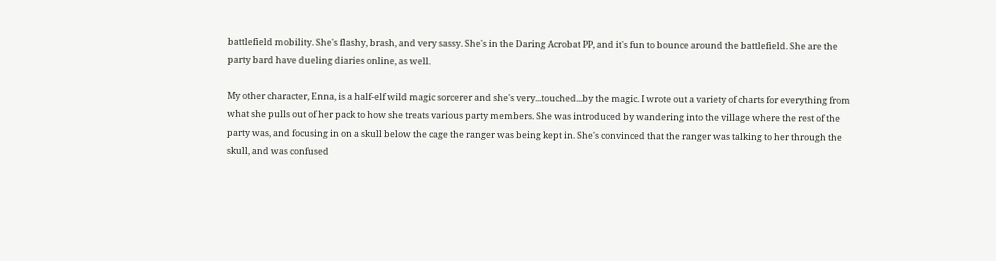battlefield mobility. She's flashy, brash, and very sassy. She's in the Daring Acrobat PP, and it's fun to bounce around the battlefield. She are the party bard have dueling diaries online, as well.

My other character, Enna, is a half-elf wild magic sorcerer and she's very...touched...by the magic. I wrote out a variety of charts for everything from what she pulls out of her pack to how she treats various party members. She was introduced by wandering into the village where the rest of the party was, and focusing in on a skull below the cage the ranger was being kept in. She's convinced that the ranger was talking to her through the skull, and was confused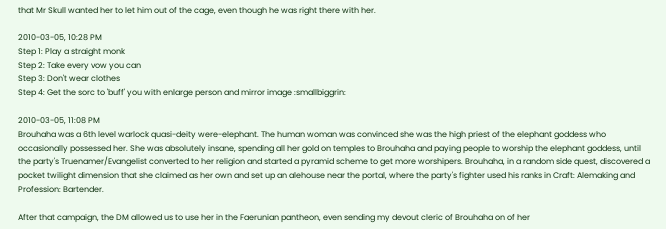that Mr Skull wanted her to let him out of the cage, even though he was right there with her.

2010-03-05, 10:28 PM
Step 1: Play a straight monk
Step 2: Take every vow you can
Step 3: Don't wear clothes
Step 4: Get the sorc to 'buff' you with enlarge person and mirror image :smallbiggrin:

2010-03-05, 11:08 PM
Brouhaha was a 6th level warlock quasi-deity were-elephant. The human woman was convinced she was the high priest of the elephant goddess who occasionally possessed her. She was absolutely insane, spending all her gold on temples to Brouhaha and paying people to worship the elephant goddess, until the party's Truenamer/Evangelist converted to her religion and started a pyramid scheme to get more worshipers. Brouhaha, in a random side quest, discovered a pocket twilight dimension that she claimed as her own and set up an alehouse near the portal, where the party's fighter used his ranks in Craft: Alemaking and Profession: Bartender.

After that campaign, the DM allowed us to use her in the Faerunian pantheon, even sending my devout cleric of Brouhaha on of her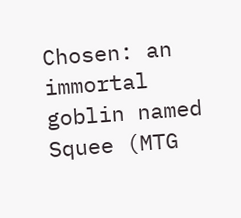Chosen: an immortal goblin named Squee (MTG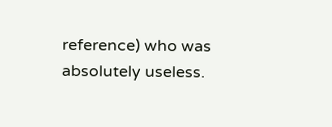reference) who was absolutely useless.